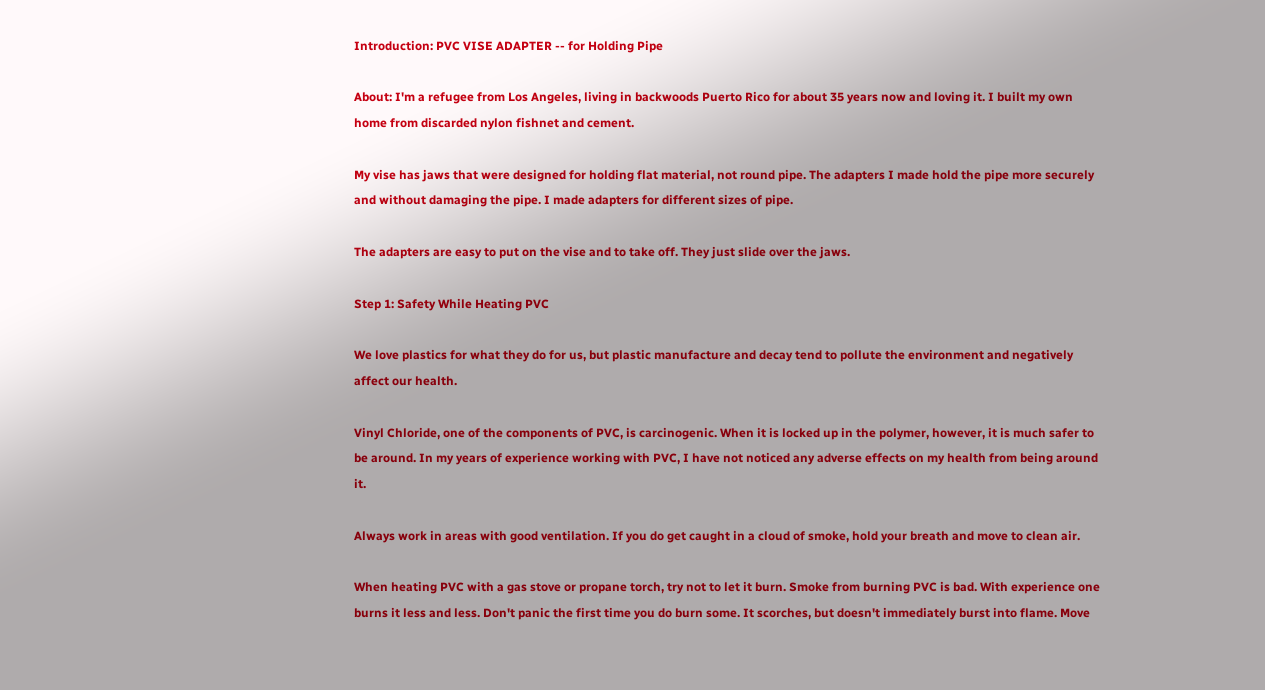Introduction: PVC VISE ADAPTER -- for Holding Pipe

About: I'm a refugee from Los Angeles, living in backwoods Puerto Rico for about 35 years now and loving it. I built my own home from discarded nylon fishnet and cement.

My vise has jaws that were designed for holding flat material, not round pipe. The adapters I made hold the pipe more securely and without damaging the pipe. I made adapters for different sizes of pipe.

The adapters are easy to put on the vise and to take off. They just slide over the jaws.

Step 1: Safety While Heating PVC

We love plastics for what they do for us, but plastic manufacture and decay tend to pollute the environment and negatively affect our health.

Vinyl Chloride, one of the components of PVC, is carcinogenic. When it is locked up in the polymer, however, it is much safer to be around. In my years of experience working with PVC, I have not noticed any adverse effects on my health from being around it.

Always work in areas with good ventilation. If you do get caught in a cloud of smoke, hold your breath and move to clean air.

When heating PVC with a gas stove or propane torch, try not to let it burn. Smoke from burning PVC is bad. With experience one burns it less and less. Don't panic the first time you do burn some. It scorches, but doesn't immediately burst into flame. Move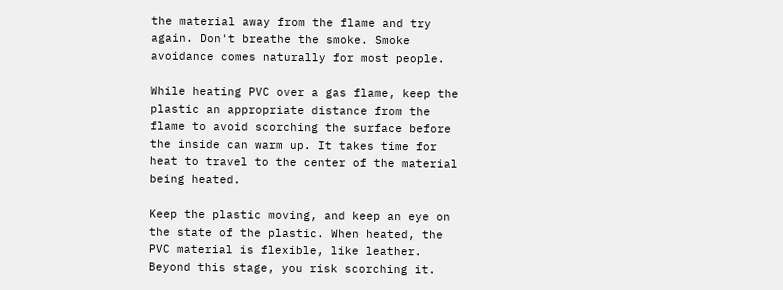the material away from the flame and try again. Don't breathe the smoke. Smoke avoidance comes naturally for most people.

While heating PVC over a gas flame, keep the plastic an appropriate distance from the flame to avoid scorching the surface before the inside can warm up. It takes time for heat to travel to the center of the material being heated.

Keep the plastic moving, and keep an eye on the state of the plastic. When heated, the PVC material is flexible, like leather. Beyond this stage, you risk scorching it.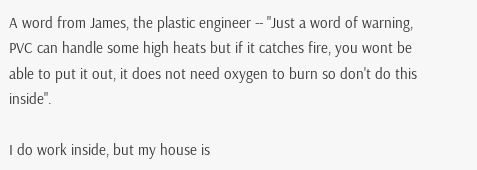A word from James, the plastic engineer -- "Just a word of warning, PVC can handle some high heats but if it catches fire, you wont be able to put it out, it does not need oxygen to burn so don't do this inside".

I do work inside, but my house is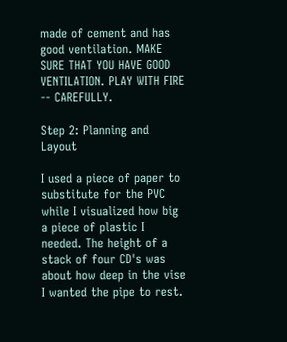made of cement and has good ventilation. MAKE SURE THAT YOU HAVE GOOD VENTILATION. PLAY WITH FIRE -- CAREFULLY.

Step 2: Planning and Layout

I used a piece of paper to substitute for the PVC while I visualized how big a piece of plastic I needed. The height of a stack of four CD's was about how deep in the vise I wanted the pipe to rest.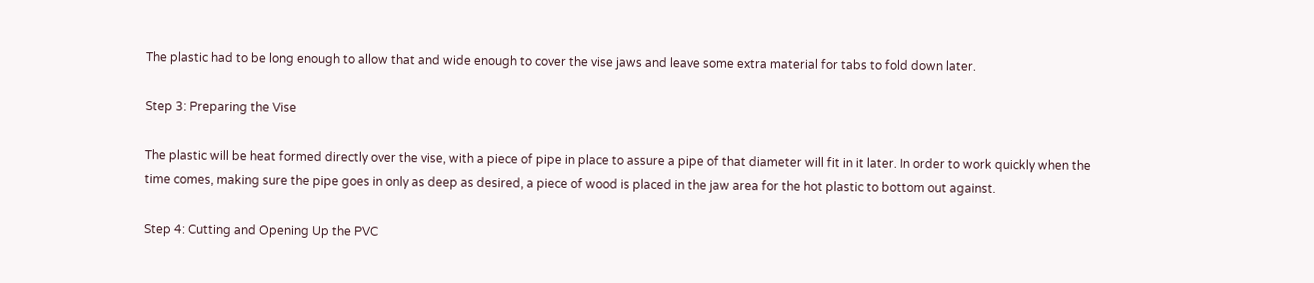The plastic had to be long enough to allow that and wide enough to cover the vise jaws and leave some extra material for tabs to fold down later.

Step 3: Preparing the Vise

The plastic will be heat formed directly over the vise, with a piece of pipe in place to assure a pipe of that diameter will fit in it later. In order to work quickly when the time comes, making sure the pipe goes in only as deep as desired, a piece of wood is placed in the jaw area for the hot plastic to bottom out against.

Step 4: Cutting and Opening Up the PVC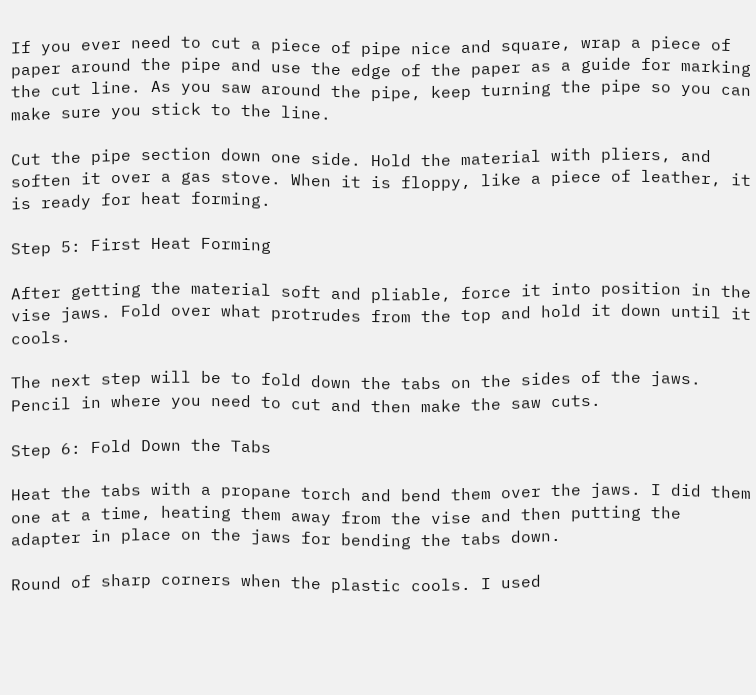If you ever need to cut a piece of pipe nice and square, wrap a piece of paper around the pipe and use the edge of the paper as a guide for marking the cut line. As you saw around the pipe, keep turning the pipe so you can make sure you stick to the line.

Cut the pipe section down one side. Hold the material with pliers, and soften it over a gas stove. When it is floppy, like a piece of leather, it is ready for heat forming.

Step 5: First Heat Forming

After getting the material soft and pliable, force it into position in the vise jaws. Fold over what protrudes from the top and hold it down until it cools.

The next step will be to fold down the tabs on the sides of the jaws. Pencil in where you need to cut and then make the saw cuts.

Step 6: Fold Down the Tabs

Heat the tabs with a propane torch and bend them over the jaws. I did them one at a time, heating them away from the vise and then putting the adapter in place on the jaws for bending the tabs down.

Round of sharp corners when the plastic cools. I used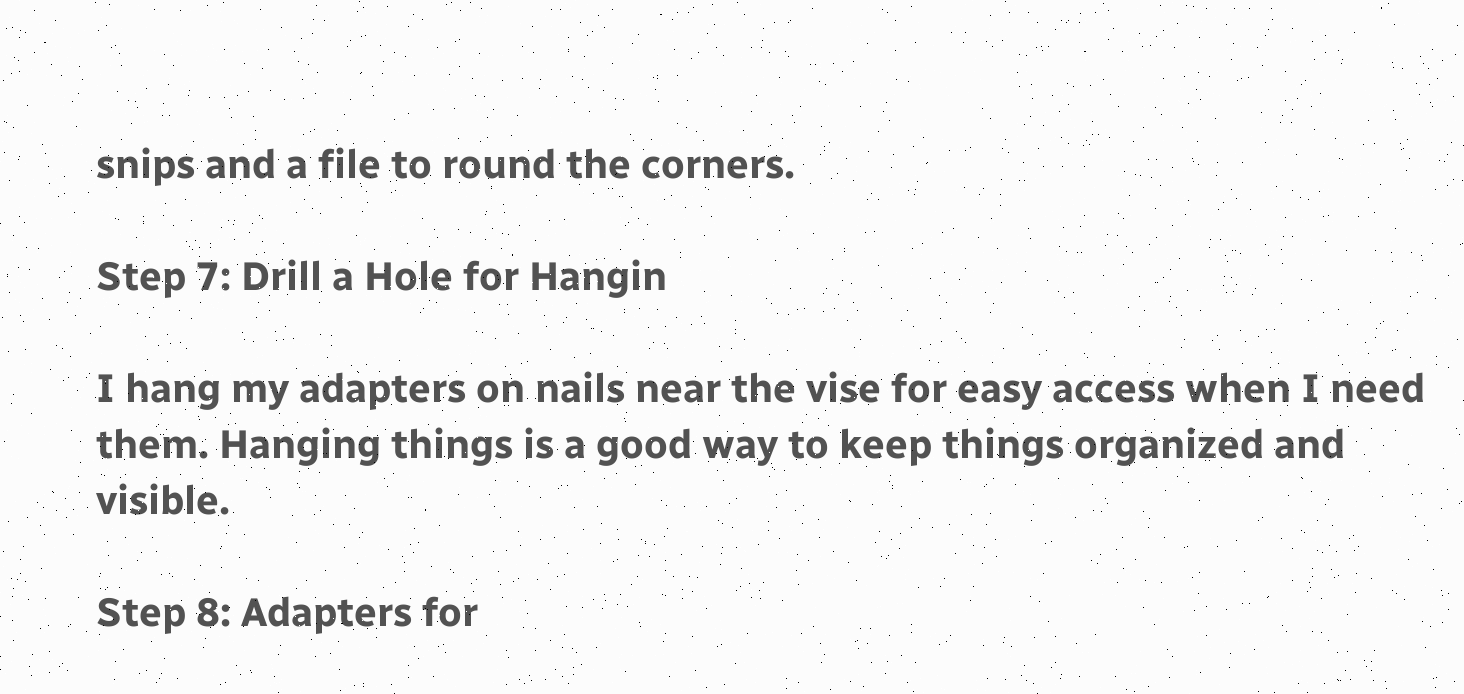snips and a file to round the corners.

Step 7: Drill a Hole for Hangin

I hang my adapters on nails near the vise for easy access when I need them. Hanging things is a good way to keep things organized and visible.

Step 8: Adapters for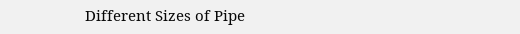Different Sizes of Pipe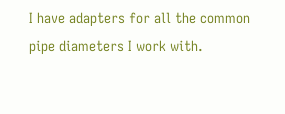I have adapters for all the common pipe diameters I work with.